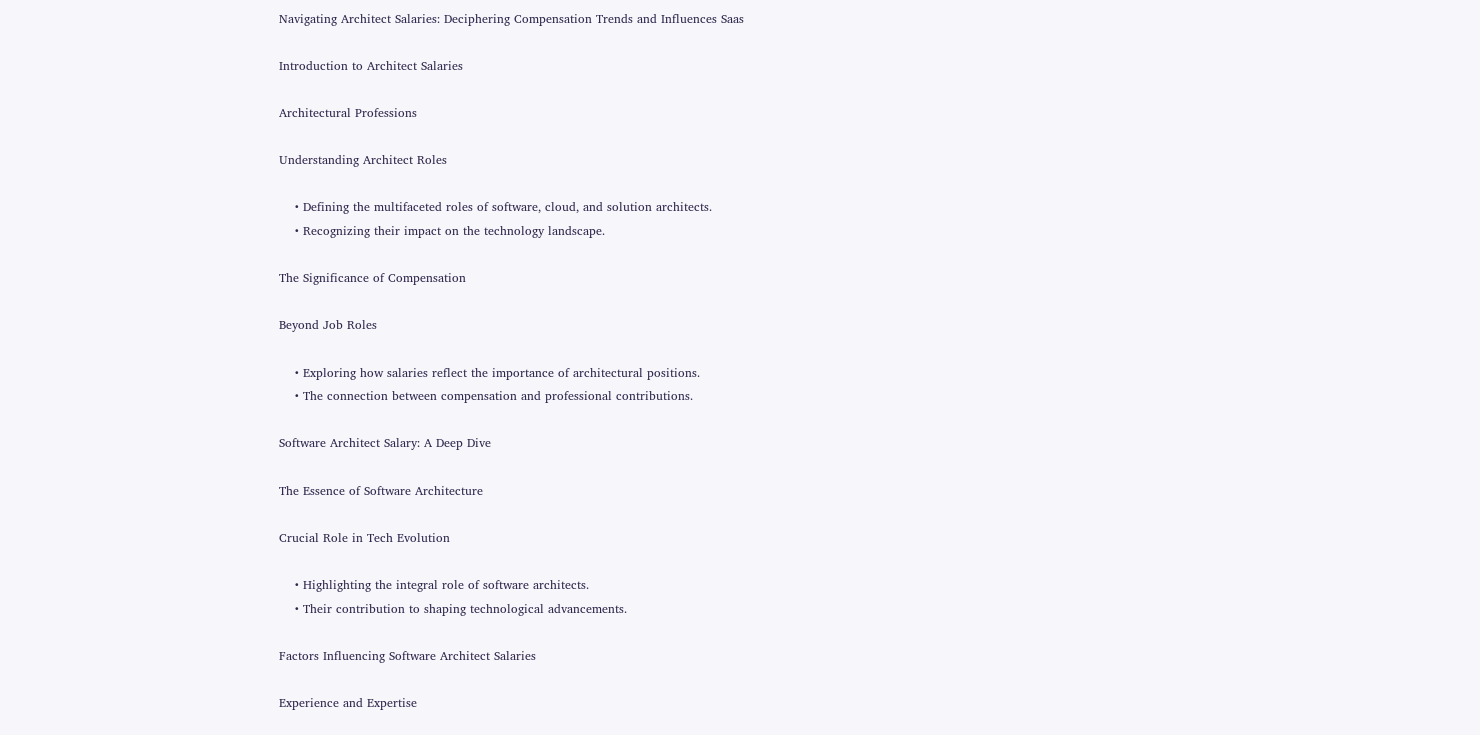Navigating Architect Salaries: Deciphering Compensation Trends and Influences Saas

Introduction to Architect Salaries

Architectural Professions

Understanding Architect Roles

    • Defining the multifaceted roles of software, cloud, and solution architects.
    • Recognizing their impact on the technology landscape.

The Significance of Compensation

Beyond Job Roles

    • Exploring how salaries reflect the importance of architectural positions.
    • The connection between compensation and professional contributions.

Software Architect Salary: A Deep Dive

The Essence of Software Architecture

Crucial Role in Tech Evolution

    • Highlighting the integral role of software architects.
    • Their contribution to shaping technological advancements.

Factors Influencing Software Architect Salaries

Experience and Expertise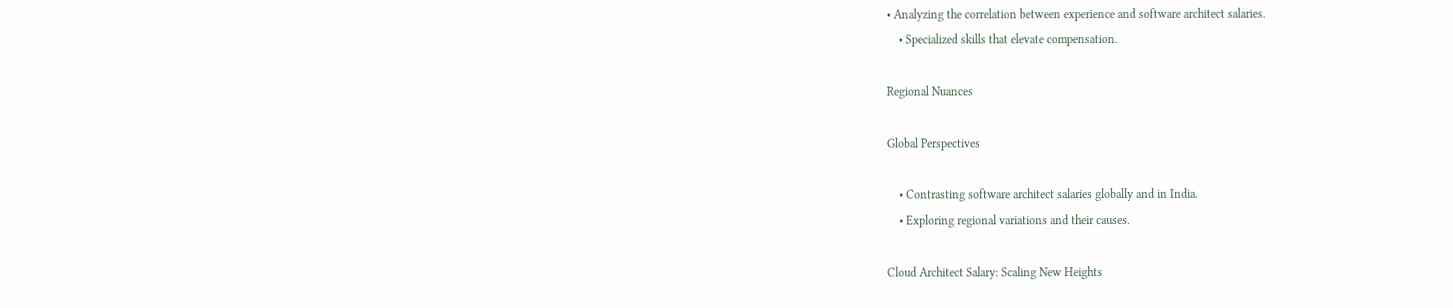• Analyzing the correlation between experience and software architect salaries.
    • Specialized skills that elevate compensation.

Regional Nuances

Global Perspectives

    • Contrasting software architect salaries globally and in India.
    • Exploring regional variations and their causes.

Cloud Architect Salary: Scaling New Heights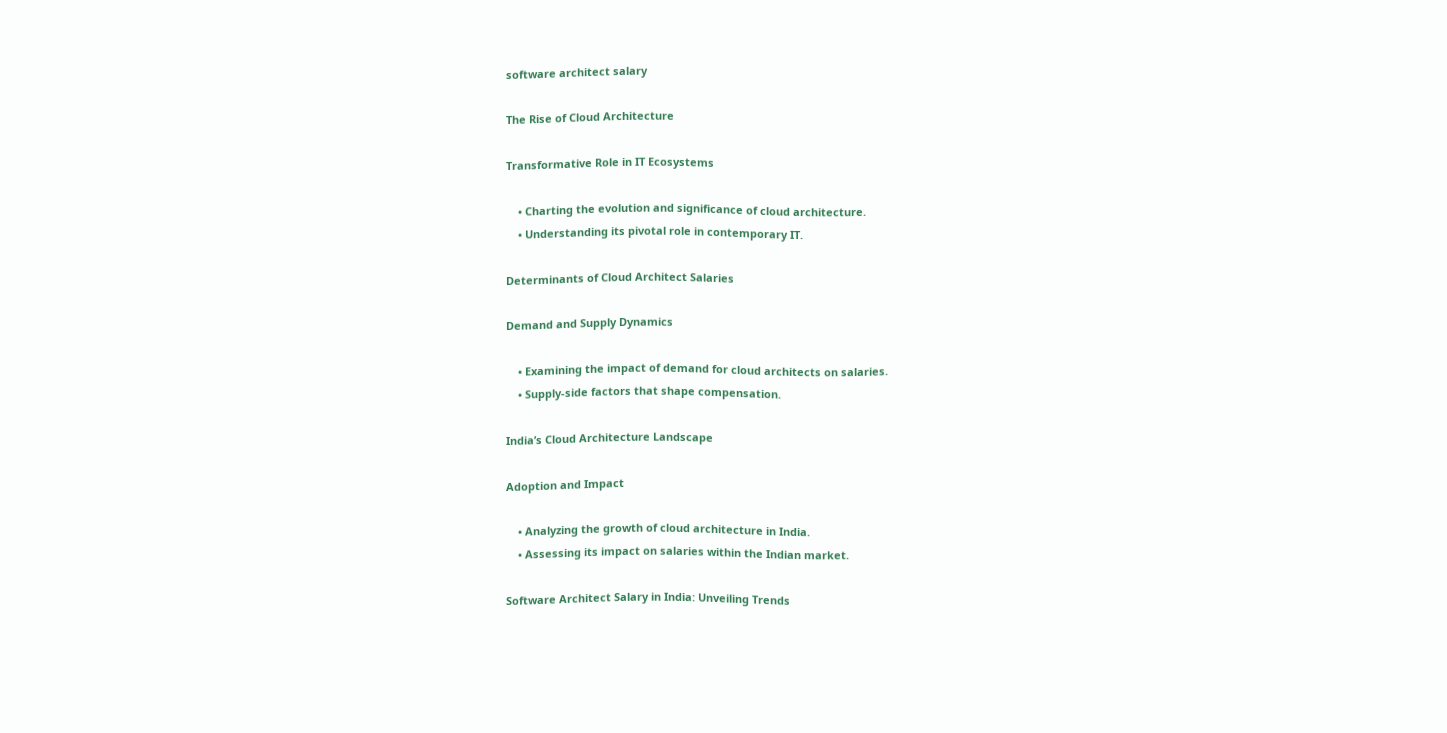software architect salary

The Rise of Cloud Architecture

Transformative Role in IT Ecosystems

    • Charting the evolution and significance of cloud architecture.
    • Understanding its pivotal role in contemporary IT.

Determinants of Cloud Architect Salaries

Demand and Supply Dynamics

    • Examining the impact of demand for cloud architects on salaries.
    • Supply-side factors that shape compensation.

India’s Cloud Architecture Landscape

Adoption and Impact

    • Analyzing the growth of cloud architecture in India.
    • Assessing its impact on salaries within the Indian market.

Software Architect Salary in India: Unveiling Trends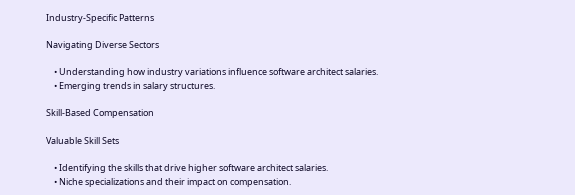Industry-Specific Patterns

Navigating Diverse Sectors

    • Understanding how industry variations influence software architect salaries.
    • Emerging trends in salary structures.

Skill-Based Compensation

Valuable Skill Sets

    • Identifying the skills that drive higher software architect salaries.
    • Niche specializations and their impact on compensation.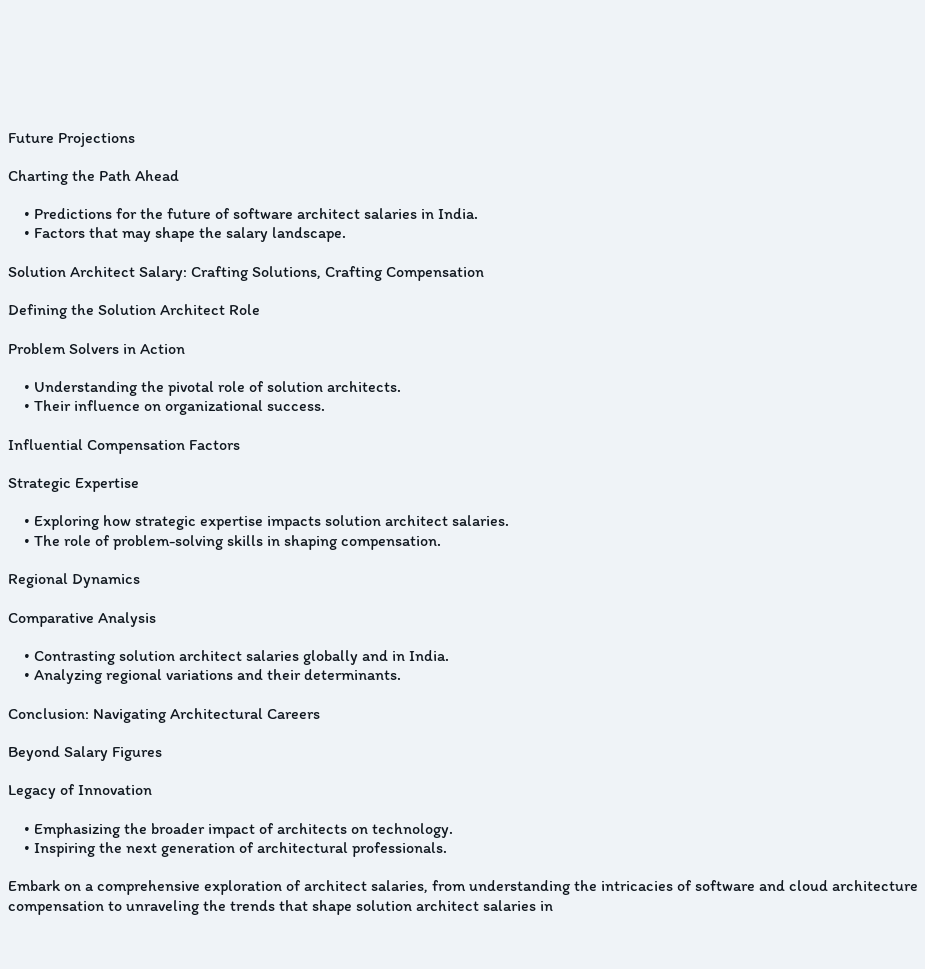Future Projections

Charting the Path Ahead

    • Predictions for the future of software architect salaries in India.
    • Factors that may shape the salary landscape.

Solution Architect Salary: Crafting Solutions, Crafting Compensation

Defining the Solution Architect Role

Problem Solvers in Action

    • Understanding the pivotal role of solution architects.
    • Their influence on organizational success.

Influential Compensation Factors

Strategic Expertise

    • Exploring how strategic expertise impacts solution architect salaries.
    • The role of problem-solving skills in shaping compensation.

Regional Dynamics

Comparative Analysis

    • Contrasting solution architect salaries globally and in India.
    • Analyzing regional variations and their determinants.

Conclusion: Navigating Architectural Careers

Beyond Salary Figures

Legacy of Innovation

    • Emphasizing the broader impact of architects on technology.
    • Inspiring the next generation of architectural professionals.

Embark on a comprehensive exploration of architect salaries, from understanding the intricacies of software and cloud architecture compensation to unraveling the trends that shape solution architect salaries in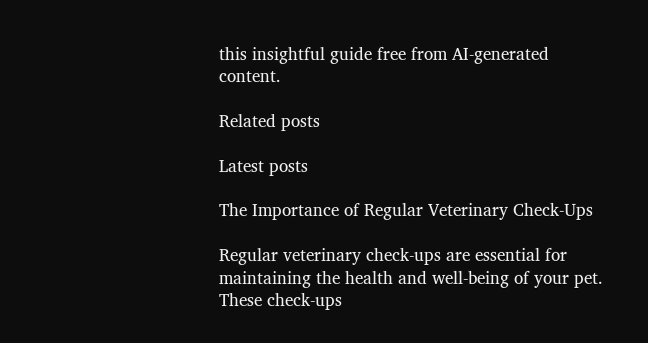this insightful guide free from AI-generated content.

Related posts

Latest posts

The Importance of Regular Veterinary Check-Ups

Regular veterinary check-ups are essential for maintaining the health and well-being of your pet. These check-ups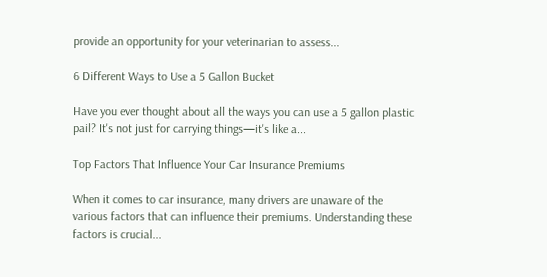provide an opportunity for your veterinarian to assess...

6 Different Ways to Use a 5 Gallon Bucket

Have you ever thought about all the ways you can use a 5 gallon plastic pail? It's not just for carrying things—it's like a...

Top Factors That Influence Your Car Insurance Premiums

When it comes to car insurance, many drivers are unaware of the various factors that can influence their premiums. Understanding these factors is crucial...